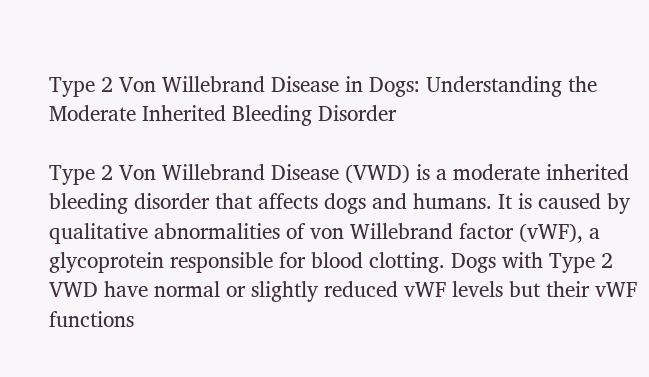Type 2 Von Willebrand Disease in Dogs: Understanding the Moderate Inherited Bleeding Disorder

Type 2 Von Willebrand Disease (VWD) is a moderate inherited bleeding disorder that affects dogs and humans. It is caused by qualitative abnormalities of von Willebrand factor (vWF), a glycoprotein responsible for blood clotting. Dogs with Type 2 VWD have normal or slightly reduced vWF levels but their vWF functions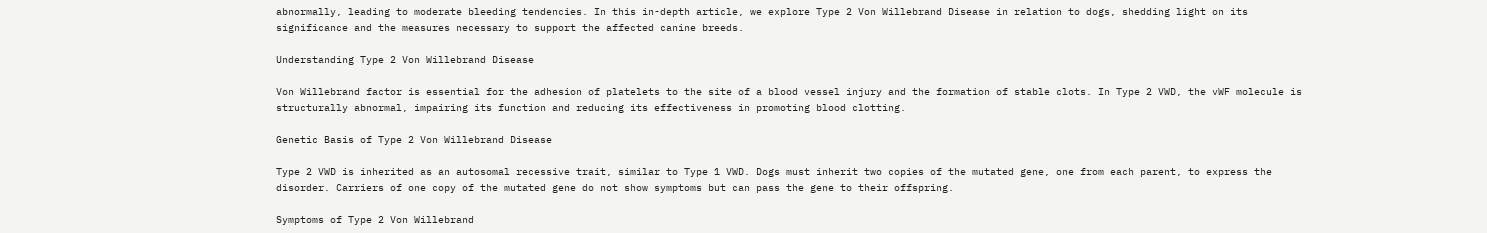abnormally, leading to moderate bleeding tendencies. In this in-depth article, we explore Type 2 Von Willebrand Disease in relation to dogs, shedding light on its significance and the measures necessary to support the affected canine breeds.

Understanding Type 2 Von Willebrand Disease

Von Willebrand factor is essential for the adhesion of platelets to the site of a blood vessel injury and the formation of stable clots. In Type 2 VWD, the vWF molecule is structurally abnormal, impairing its function and reducing its effectiveness in promoting blood clotting.

Genetic Basis of Type 2 Von Willebrand Disease

Type 2 VWD is inherited as an autosomal recessive trait, similar to Type 1 VWD. Dogs must inherit two copies of the mutated gene, one from each parent, to express the disorder. Carriers of one copy of the mutated gene do not show symptoms but can pass the gene to their offspring.

Symptoms of Type 2 Von Willebrand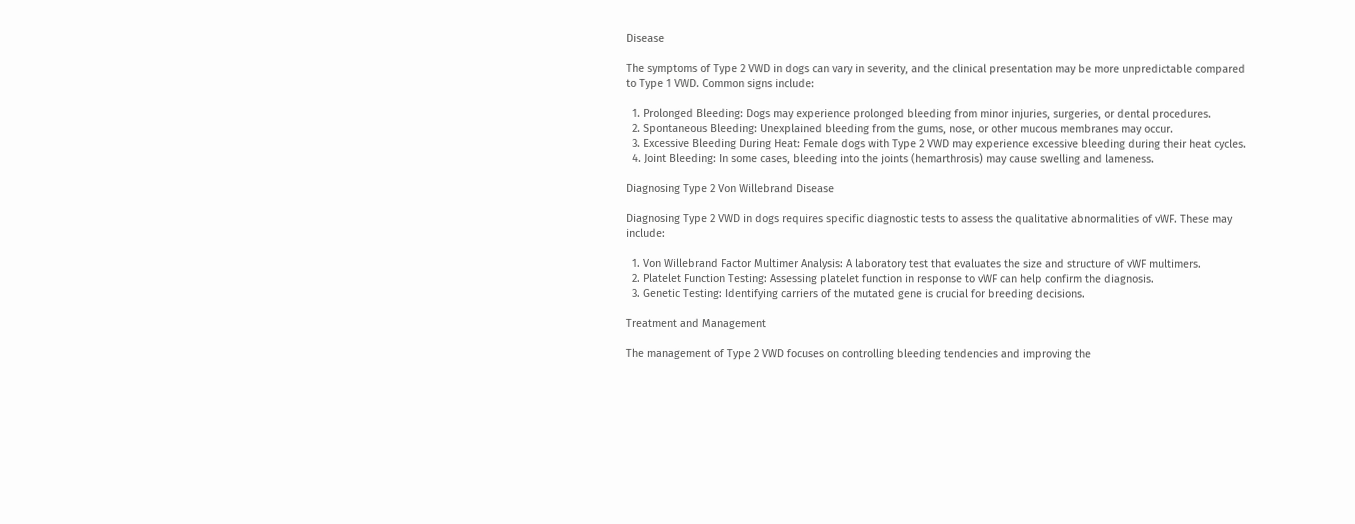Disease

The symptoms of Type 2 VWD in dogs can vary in severity, and the clinical presentation may be more unpredictable compared to Type 1 VWD. Common signs include:

  1. Prolonged Bleeding: Dogs may experience prolonged bleeding from minor injuries, surgeries, or dental procedures.
  2. Spontaneous Bleeding: Unexplained bleeding from the gums, nose, or other mucous membranes may occur.
  3. Excessive Bleeding During Heat: Female dogs with Type 2 VWD may experience excessive bleeding during their heat cycles.
  4. Joint Bleeding: In some cases, bleeding into the joints (hemarthrosis) may cause swelling and lameness.

Diagnosing Type 2 Von Willebrand Disease

Diagnosing Type 2 VWD in dogs requires specific diagnostic tests to assess the qualitative abnormalities of vWF. These may include:

  1. Von Willebrand Factor Multimer Analysis: A laboratory test that evaluates the size and structure of vWF multimers.
  2. Platelet Function Testing: Assessing platelet function in response to vWF can help confirm the diagnosis.
  3. Genetic Testing: Identifying carriers of the mutated gene is crucial for breeding decisions.

Treatment and Management

The management of Type 2 VWD focuses on controlling bleeding tendencies and improving the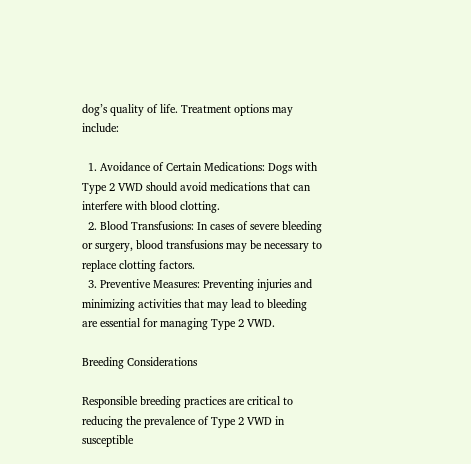dog’s quality of life. Treatment options may include:

  1. Avoidance of Certain Medications: Dogs with Type 2 VWD should avoid medications that can interfere with blood clotting.
  2. Blood Transfusions: In cases of severe bleeding or surgery, blood transfusions may be necessary to replace clotting factors.
  3. Preventive Measures: Preventing injuries and minimizing activities that may lead to bleeding are essential for managing Type 2 VWD.

Breeding Considerations

Responsible breeding practices are critical to reducing the prevalence of Type 2 VWD in susceptible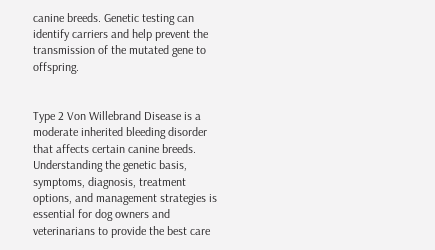canine breeds. Genetic testing can identify carriers and help prevent the transmission of the mutated gene to offspring.


Type 2 Von Willebrand Disease is a moderate inherited bleeding disorder that affects certain canine breeds. Understanding the genetic basis, symptoms, diagnosis, treatment options, and management strategies is essential for dog owners and veterinarians to provide the best care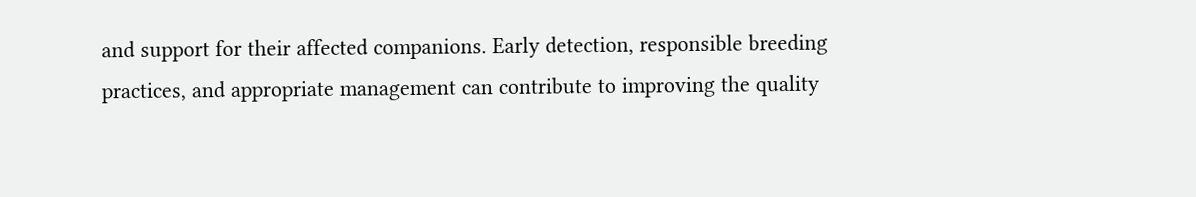and support for their affected companions. Early detection, responsible breeding practices, and appropriate management can contribute to improving the quality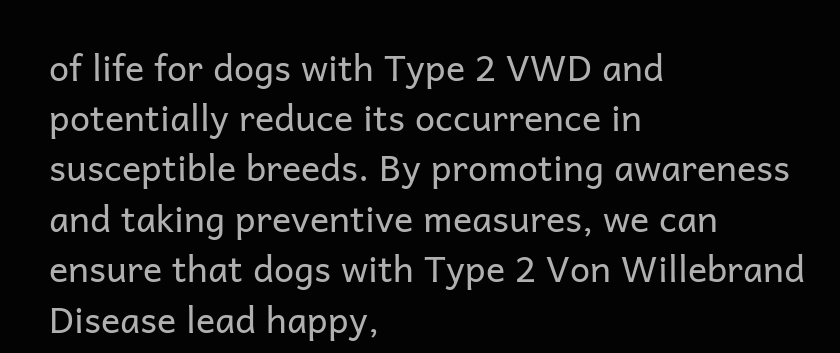of life for dogs with Type 2 VWD and potentially reduce its occurrence in susceptible breeds. By promoting awareness and taking preventive measures, we can ensure that dogs with Type 2 Von Willebrand Disease lead happy,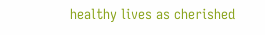healthy lives as cherished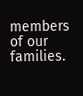members of our families.